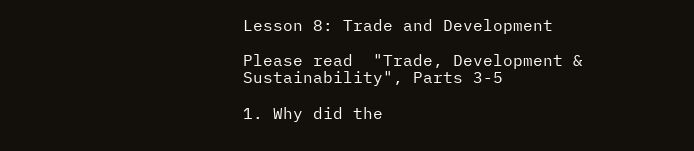Lesson 8: Trade and Development

Please read  "Trade, Development & Sustainability", Parts 3-5

1. Why did the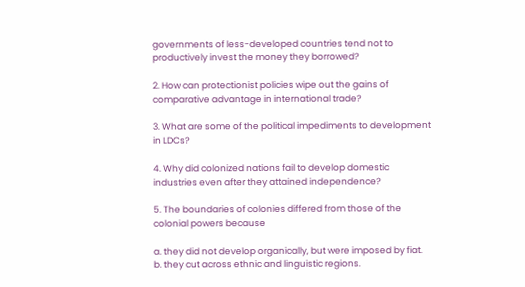governments of less-developed countries tend not to productively invest the money they borrowed?

2. How can protectionist policies wipe out the gains of comparative advantage in international trade?

3. What are some of the political impediments to development in LDCs?

4. Why did colonized nations fail to develop domestic industries even after they attained independence?

5. The boundaries of colonies differed from those of the colonial powers because

a. they did not develop organically, but were imposed by fiat.
b. they cut across ethnic and linguistic regions.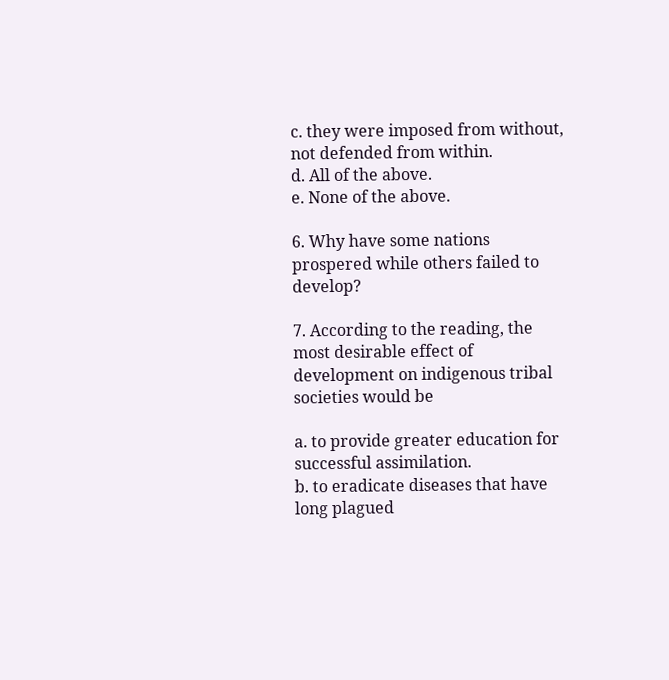c. they were imposed from without, not defended from within.
d. All of the above.
e. None of the above.

6. Why have some nations prospered while others failed to develop?

7. According to the reading, the most desirable effect of development on indigenous tribal societies would be

a. to provide greater education for successful assimilation.
b. to eradicate diseases that have long plagued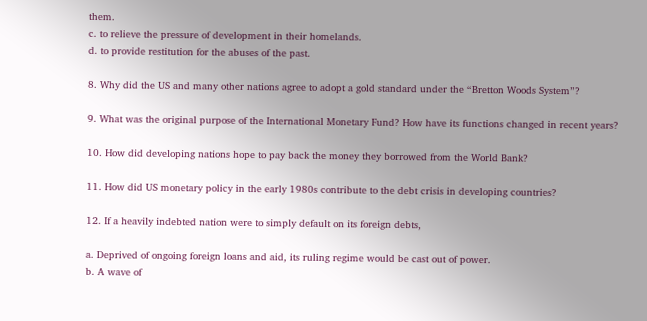them.
c. to relieve the pressure of development in their homelands.
d. to provide restitution for the abuses of the past.

8. Why did the US and many other nations agree to adopt a gold standard under the “Bretton Woods System”?

9. What was the original purpose of the International Monetary Fund? How have its functions changed in recent years?

10. How did developing nations hope to pay back the money they borrowed from the World Bank?

11. How did US monetary policy in the early 1980s contribute to the debt crisis in developing countries?

12. If a heavily indebted nation were to simply default on its foreign debts,

a. Deprived of ongoing foreign loans and aid, its ruling regime would be cast out of power.
b. A wave of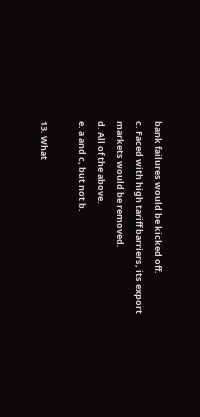bank failures would be kicked off.
c. Faced with high tariff barriers, its export markets would be removed.
d. All of the above.
e. a and c, but not b.

13. What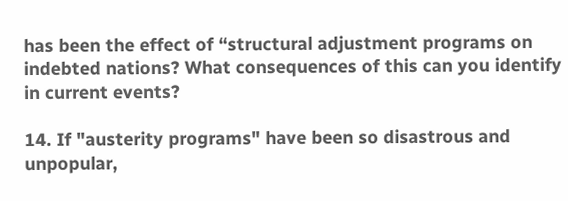has been the effect of “structural adjustment programs on indebted nations? What consequences of this can you identify in current events?

14. If "austerity programs" have been so disastrous and unpopular,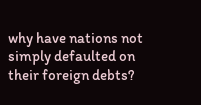why have nations not simply defaulted on their foreign debts?